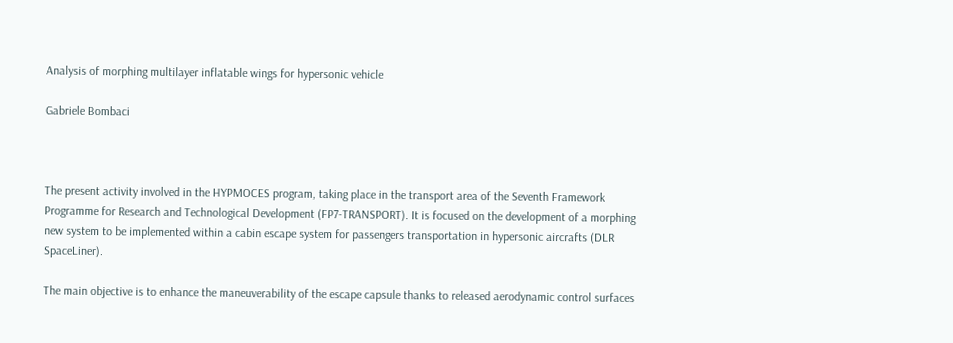Analysis of morphing multilayer inflatable wings for hypersonic vehicle

Gabriele Bombaci



The present activity involved in the HYPMOCES program, taking place in the transport area of the Seventh Framework Programme for Research and Technological Development (FP7-TRANSPORT). It is focused on the development of a morphing new system to be implemented within a cabin escape system for passengers transportation in hypersonic aircrafts (DLR SpaceLiner).

The main objective is to enhance the maneuverability of the escape capsule thanks to released aerodynamic control surfaces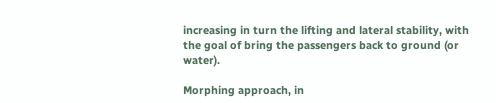increasing in turn the lifting and lateral stability, with the goal of bring the passengers back to ground (or water).

Morphing approach, in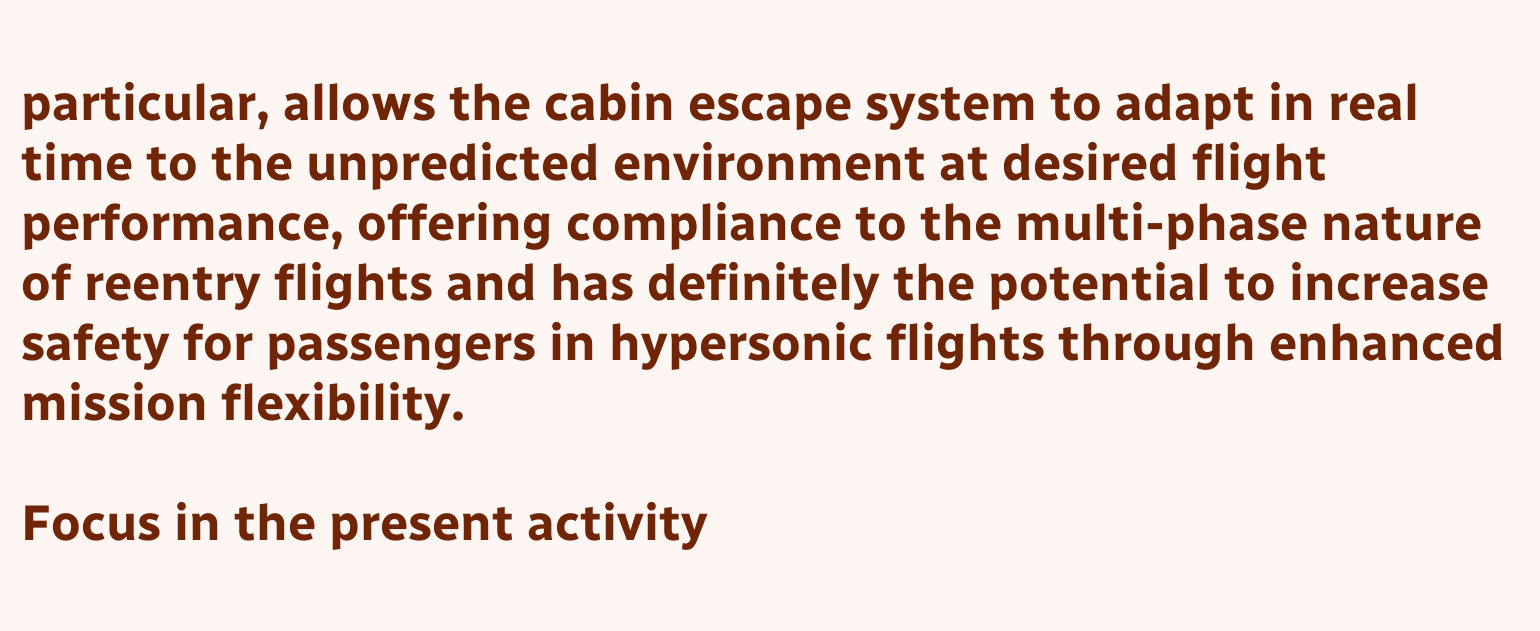particular, allows the cabin escape system to adapt in real time to the unpredicted environment at desired flight performance, offering compliance to the multi-phase nature of reentry flights and has definitely the potential to increase safety for passengers in hypersonic flights through enhanced mission flexibility.

Focus in the present activity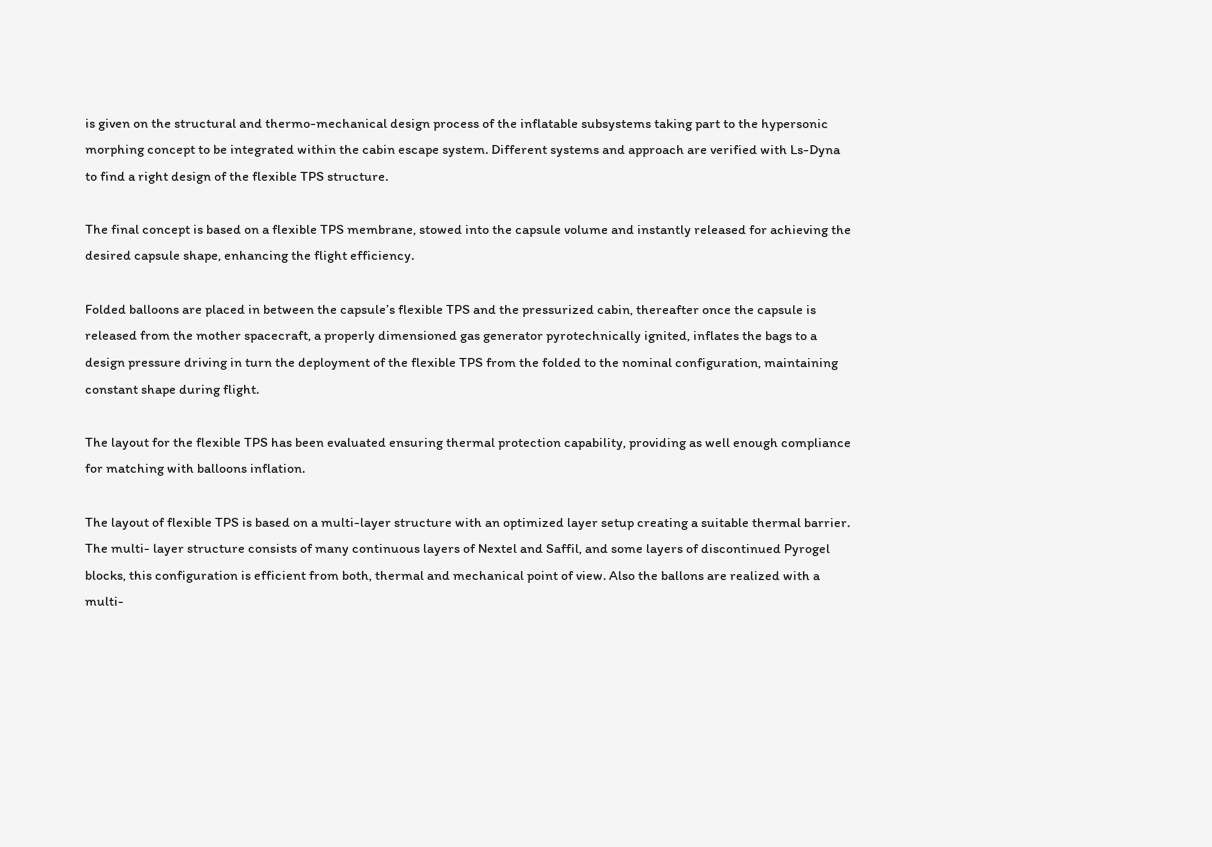is given on the structural and thermo-mechanical design process of the inflatable subsystems taking part to the hypersonic morphing concept to be integrated within the cabin escape system. Different systems and approach are verified with Ls-Dyna to find a right design of the flexible TPS structure.

The final concept is based on a flexible TPS membrane, stowed into the capsule volume and instantly released for achieving the desired capsule shape, enhancing the flight efficiency.

Folded balloons are placed in between the capsule’s flexible TPS and the pressurized cabin, thereafter once the capsule is released from the mother spacecraft, a properly dimensioned gas generator pyrotechnically ignited, inflates the bags to a design pressure driving in turn the deployment of the flexible TPS from the folded to the nominal configuration, maintaining constant shape during flight.

The layout for the flexible TPS has been evaluated ensuring thermal protection capability, providing as well enough compliance for matching with balloons inflation.

The layout of flexible TPS is based on a multi-layer structure with an optimized layer setup creating a suitable thermal barrier. The multi- layer structure consists of many continuous layers of Nextel and Saffil, and some layers of discontinued Pyrogel blocks, this configuration is efficient from both, thermal and mechanical point of view. Also the ballons are realized with a multi-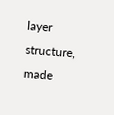layer structure, made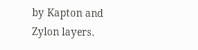by Kapton and Zylon layers.